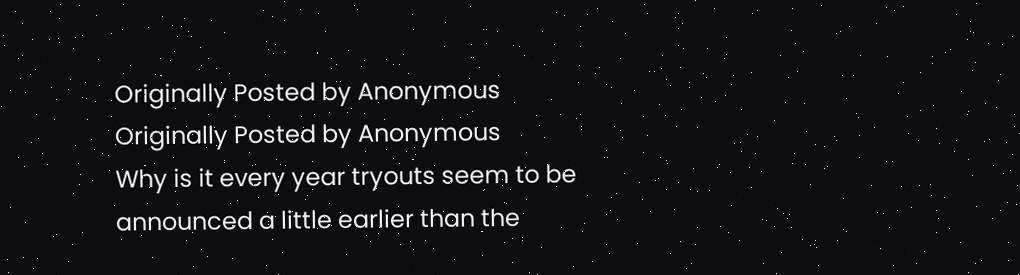Originally Posted by Anonymous
Originally Posted by Anonymous
Why is it every year tryouts seem to be announced a little earlier than the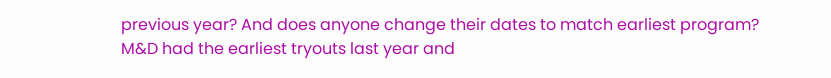previous year? And does anyone change their dates to match earliest program?
M&D had the earliest tryouts last year and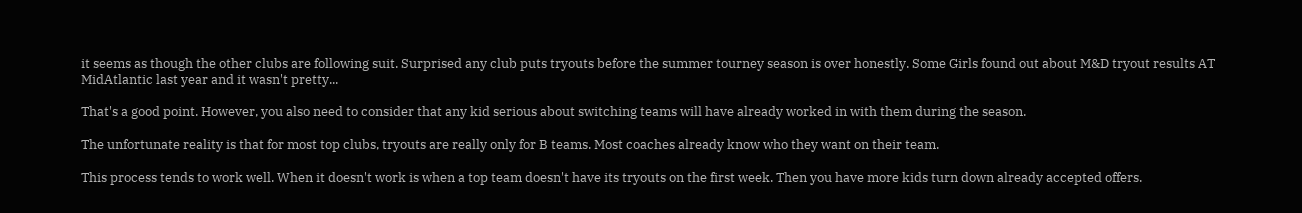it seems as though the other clubs are following suit. Surprised any club puts tryouts before the summer tourney season is over honestly. Some Girls found out about M&D tryout results AT MidAtlantic last year and it wasn't pretty...

That's a good point. However, you also need to consider that any kid serious about switching teams will have already worked in with them during the season.

The unfortunate reality is that for most top clubs, tryouts are really only for B teams. Most coaches already know who they want on their team.

This process tends to work well. When it doesn't work is when a top team doesn't have its tryouts on the first week. Then you have more kids turn down already accepted offers.